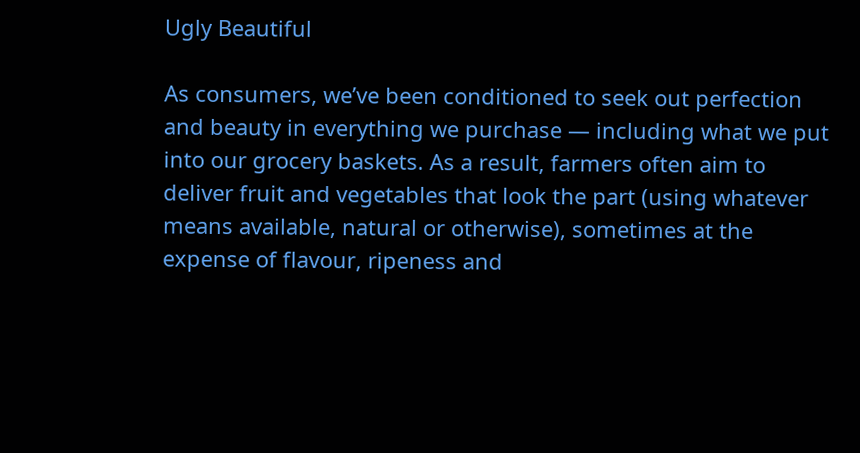Ugly Beautiful

As consumers, we’ve been conditioned to seek out perfection and beauty in everything we purchase — including what we put into our grocery baskets. As a result, farmers often aim to deliver fruit and vegetables that look the part (using whatever means available, natural or otherwise), sometimes at the expense of flavour, ripeness and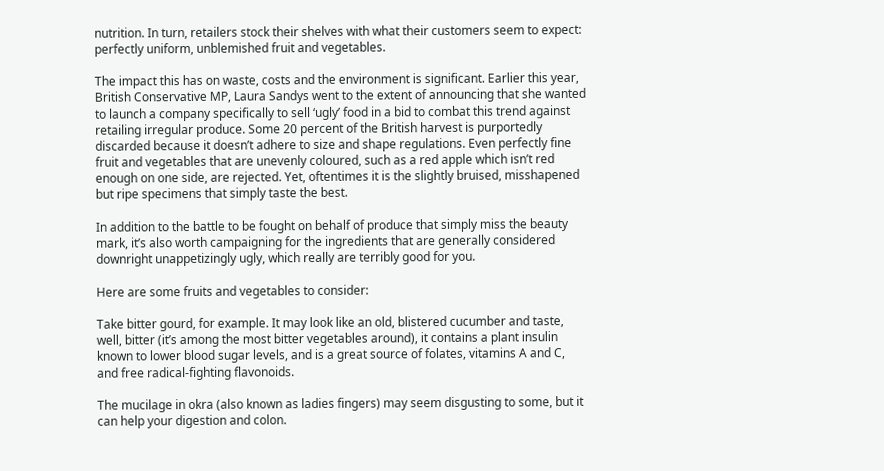nutrition. In turn, retailers stock their shelves with what their customers seem to expect: perfectly uniform, unblemished fruit and vegetables.

The impact this has on waste, costs and the environment is significant. Earlier this year, British Conservative MP, Laura Sandys went to the extent of announcing that she wanted to launch a company specifically to sell ‘ugly’ food in a bid to combat this trend against retailing irregular produce. Some 20 percent of the British harvest is purportedly discarded because it doesn’t adhere to size and shape regulations. Even perfectly fine fruit and vegetables that are unevenly coloured, such as a red apple which isn’t red enough on one side, are rejected. Yet, oftentimes it is the slightly bruised, misshapened but ripe specimens that simply taste the best.

In addition to the battle to be fought on behalf of produce that simply miss the beauty mark, it’s also worth campaigning for the ingredients that are generally considered downright unappetizingly ugly, which really are terribly good for you.

Here are some fruits and vegetables to consider:

Take bitter gourd, for example. It may look like an old, blistered cucumber and taste, well, bitter (it’s among the most bitter vegetables around), it contains a plant insulin known to lower blood sugar levels, and is a great source of folates, vitamins A and C, and free radical-fighting flavonoids.

The mucilage in okra (also known as ladies fingers) may seem disgusting to some, but it can help your digestion and colon.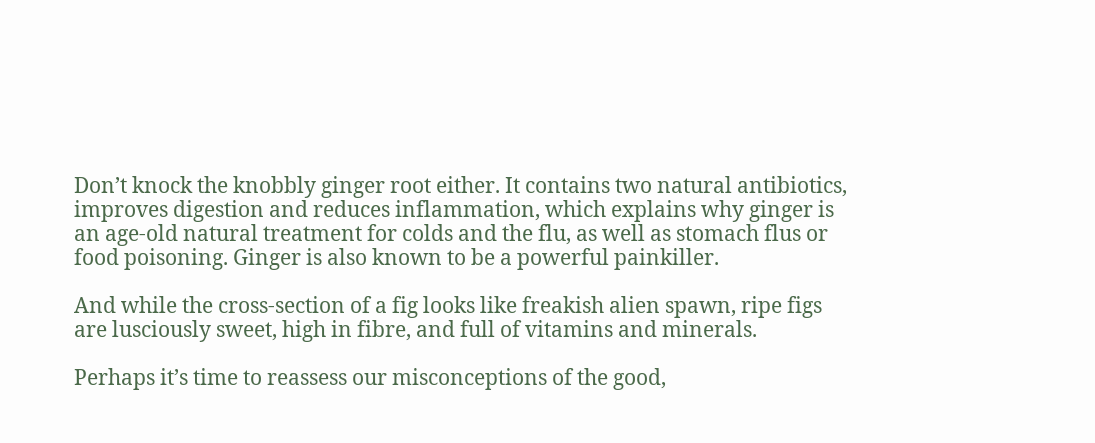Don’t knock the knobbly ginger root either. It contains two natural antibiotics, improves digestion and reduces inflammation, which explains why ginger is an age-old natural treatment for colds and the flu, as well as stomach flus or food poisoning. Ginger is also known to be a powerful painkiller.

And while the cross-section of a fig looks like freakish alien spawn, ripe figs are lusciously sweet, high in fibre, and full of vitamins and minerals.

Perhaps it’s time to reassess our misconceptions of the good,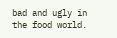bad and ugly in the food world.